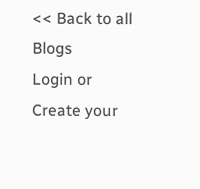<< Back to all Blogs
Login or Create your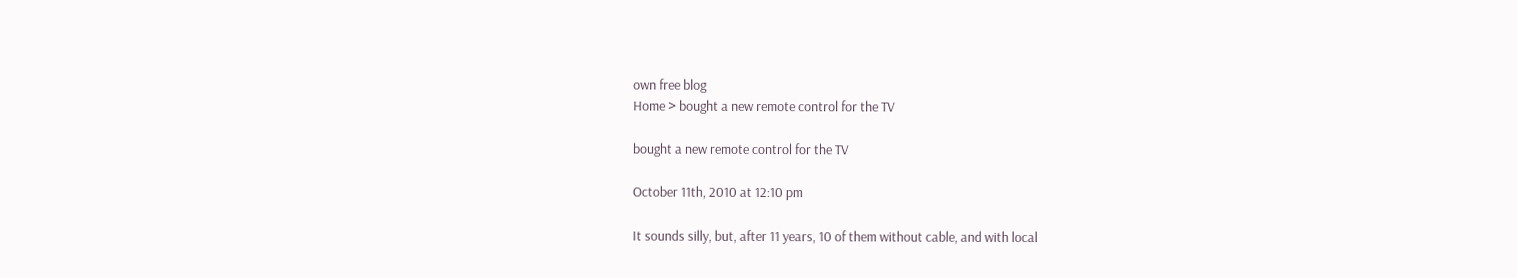own free blog
Home > bought a new remote control for the TV

bought a new remote control for the TV

October 11th, 2010 at 12:10 pm

It sounds silly, but, after 11 years, 10 of them without cable, and with local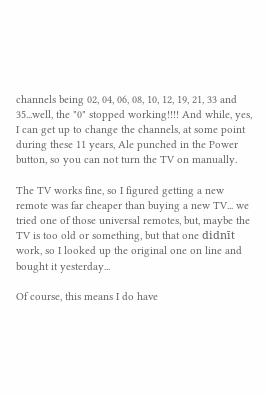channels being 02, 04, 06, 08, 10, 12, 19, 21, 33 and 35...well, the "0" stopped working!!!! And while, yes, I can get up to change the channels, at some point during these 11 years, Ale punched in the Power button, so you can not turn the TV on manually.

The TV works fine, so I figured getting a new remote was far cheaper than buying a new TV... we tried one of those universal remotes, but, maybe the TV is too old or something, but that one didnīt work, so I looked up the original one on line and bought it yesterday...

Of course, this means I do have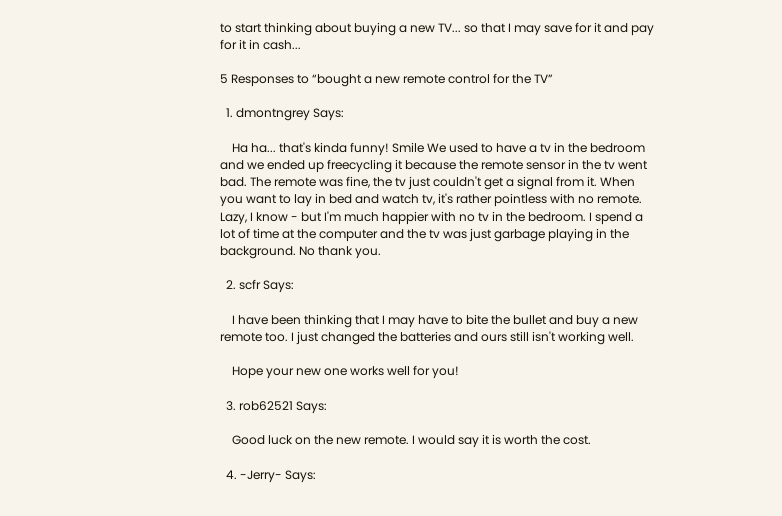to start thinking about buying a new TV... so that I may save for it and pay for it in cash...

5 Responses to “bought a new remote control for the TV”

  1. dmontngrey Says:

    Ha ha... that's kinda funny! Smile We used to have a tv in the bedroom and we ended up freecycling it because the remote sensor in the tv went bad. The remote was fine, the tv just couldn't get a signal from it. When you want to lay in bed and watch tv, it's rather pointless with no remote. Lazy, I know - but I'm much happier with no tv in the bedroom. I spend a lot of time at the computer and the tv was just garbage playing in the background. No thank you.

  2. scfr Says:

    I have been thinking that I may have to bite the bullet and buy a new remote too. I just changed the batteries and ours still isn't working well.

    Hope your new one works well for you!

  3. rob62521 Says:

    Good luck on the new remote. I would say it is worth the cost.

  4. -Jerry- Says: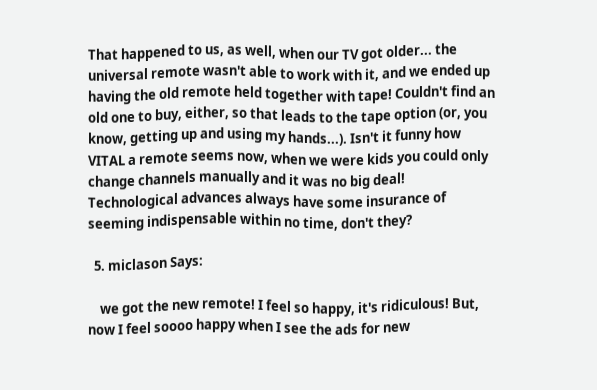That happened to us, as well, when our TV got older... the universal remote wasn't able to work with it, and we ended up having the old remote held together with tape! Couldn't find an old one to buy, either, so that leads to the tape option (or, you know, getting up and using my hands...). Isn't it funny how VITAL a remote seems now, when we were kids you could only change channels manually and it was no big deal! Technological advances always have some insurance of seeming indispensable within no time, don't they?

  5. miclason Says:

    we got the new remote! I feel so happy, it's ridiculous! But, now I feel soooo happy when I see the ads for new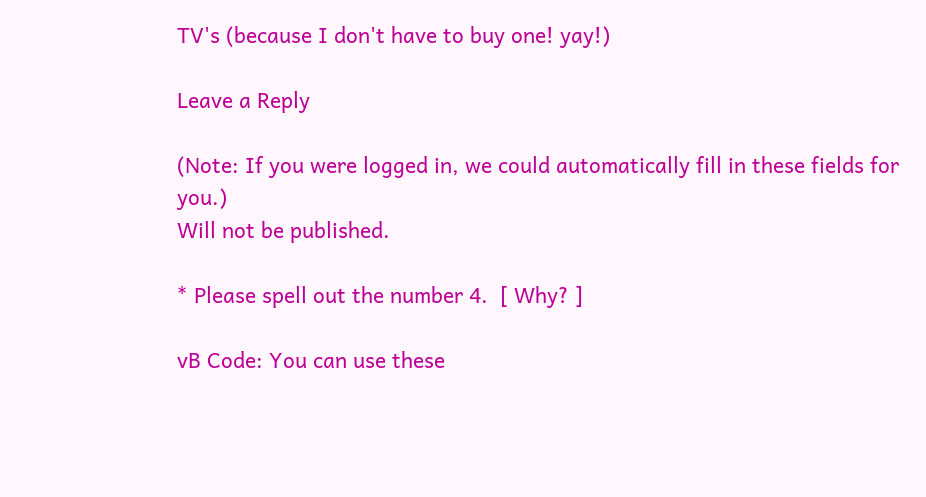TV's (because I don't have to buy one! yay!)

Leave a Reply

(Note: If you were logged in, we could automatically fill in these fields for you.)
Will not be published.

* Please spell out the number 4.  [ Why? ]

vB Code: You can use these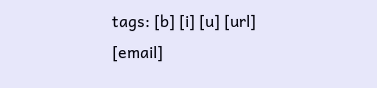tags: [b] [i] [u] [url] [email]